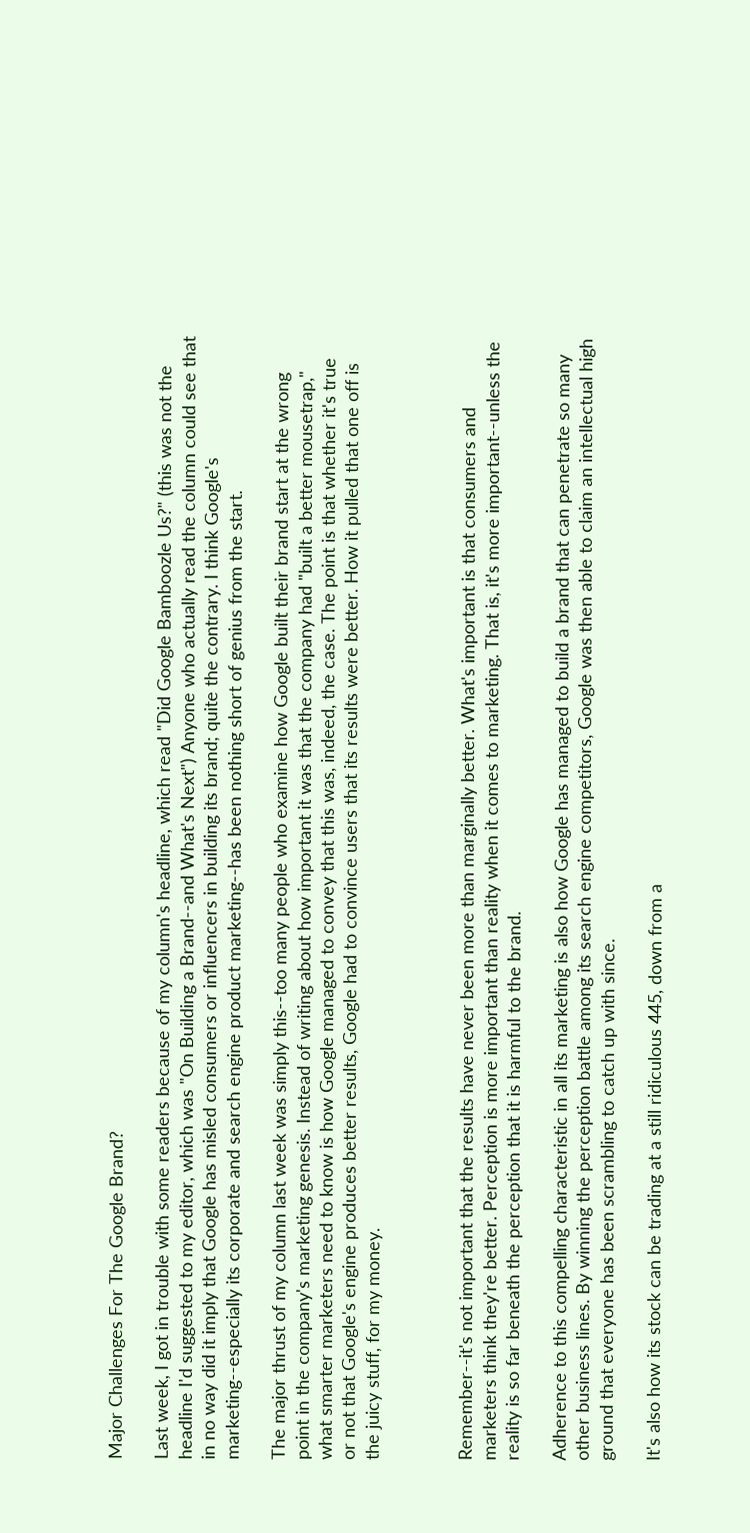Major Challenges For The Google Brand?

Last week, I got in trouble with some readers because of my column's headline, which read "Did Google Bamboozle Us?" (this was not the headline I'd suggested to my editor, which was "On Building a Brand--and What's Next") Anyone who actually read the column could see that in no way did it imply that Google has misled consumers or influencers in building its brand; quite the contrary. I think Google's marketing--especially its corporate and search engine product marketing--has been nothing short of genius from the start.

The major thrust of my column last week was simply this--too many people who examine how Google built their brand start at the wrong point in the company's marketing genesis. Instead of writing about how important it was that the company had "built a better mousetrap," what smarter marketers need to know is how Google managed to convey that this was, indeed, the case. The point is that whether it's true or not that Google's engine produces better results, Google had to convince users that its results were better. How it pulled that one off is the juicy stuff, for my money.



Remember--it's not important that the results have never been more than marginally better. What's important is that consumers and marketers think they're better. Perception is more important than reality when it comes to marketing. That is, it's more important--unless the reality is so far beneath the perception that it is harmful to the brand.

Adherence to this compelling characteristic in all its marketing is also how Google has managed to build a brand that can penetrate so many other business lines. By winning the perception battle among its search engine competitors, Google was then able to claim an intellectual high ground that everyone has been scrambling to catch up with since.

It's also how its stock can be trading at a still ridiculous 445, down from a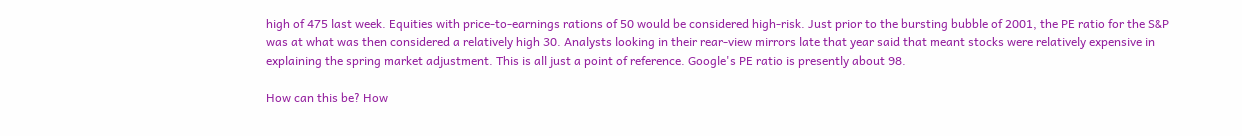high of 475 last week. Equities with price-to-earnings rations of 50 would be considered high-risk. Just prior to the bursting bubble of 2001, the PE ratio for the S&P was at what was then considered a relatively high 30. Analysts looking in their rear-view mirrors late that year said that meant stocks were relatively expensive in explaining the spring market adjustment. This is all just a point of reference. Google's PE ratio is presently about 98.

How can this be? How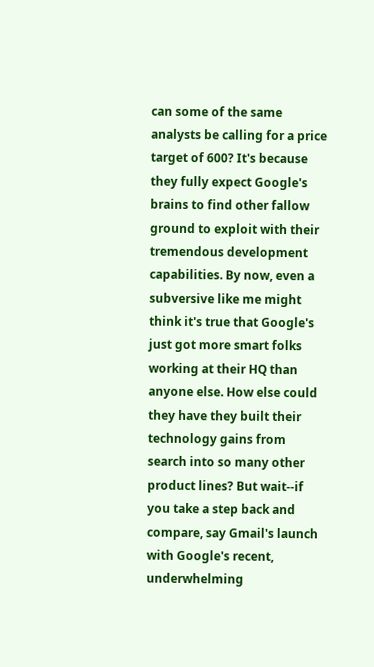can some of the same analysts be calling for a price target of 600? It's because they fully expect Google's brains to find other fallow ground to exploit with their tremendous development capabilities. By now, even a subversive like me might think it's true that Google's just got more smart folks working at their HQ than anyone else. How else could they have they built their technology gains from search into so many other product lines? But wait--if you take a step back and compare, say Gmail's launch with Google's recent, underwhelming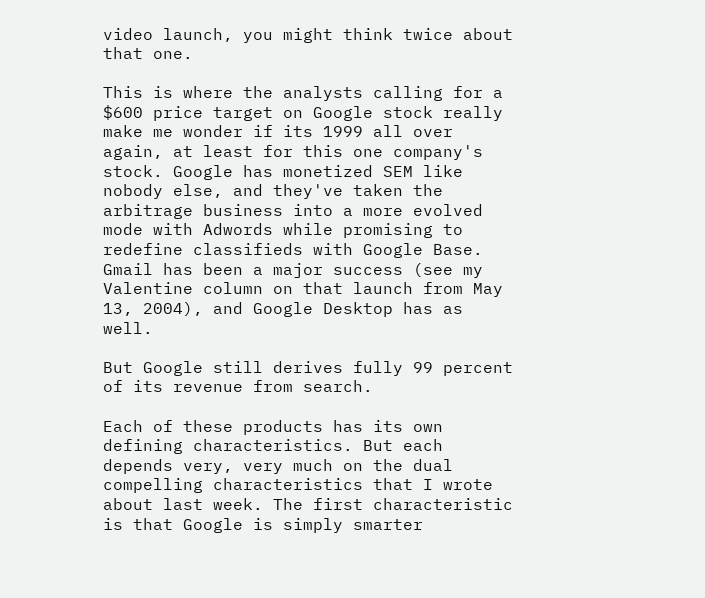video launch, you might think twice about that one.

This is where the analysts calling for a $600 price target on Google stock really make me wonder if its 1999 all over again, at least for this one company's stock. Google has monetized SEM like nobody else, and they've taken the arbitrage business into a more evolved mode with Adwords while promising to redefine classifieds with Google Base. Gmail has been a major success (see my Valentine column on that launch from May 13, 2004), and Google Desktop has as well.

But Google still derives fully 99 percent of its revenue from search.

Each of these products has its own defining characteristics. But each depends very, very much on the dual compelling characteristics that I wrote about last week. The first characteristic is that Google is simply smarter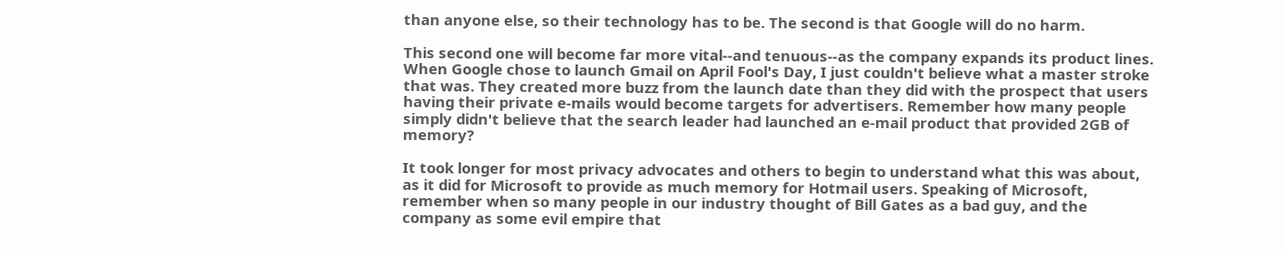than anyone else, so their technology has to be. The second is that Google will do no harm.

This second one will become far more vital--and tenuous--as the company expands its product lines. When Google chose to launch Gmail on April Fool's Day, I just couldn't believe what a master stroke that was. They created more buzz from the launch date than they did with the prospect that users having their private e-mails would become targets for advertisers. Remember how many people simply didn't believe that the search leader had launched an e-mail product that provided 2GB of memory?

It took longer for most privacy advocates and others to begin to understand what this was about, as it did for Microsoft to provide as much memory for Hotmail users. Speaking of Microsoft, remember when so many people in our industry thought of Bill Gates as a bad guy, and the company as some evil empire that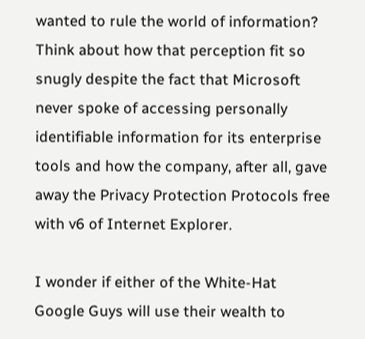wanted to rule the world of information? Think about how that perception fit so snugly despite the fact that Microsoft never spoke of accessing personally identifiable information for its enterprise tools and how the company, after all, gave away the Privacy Protection Protocols free with v6 of Internet Explorer.

I wonder if either of the White-Hat Google Guys will use their wealth to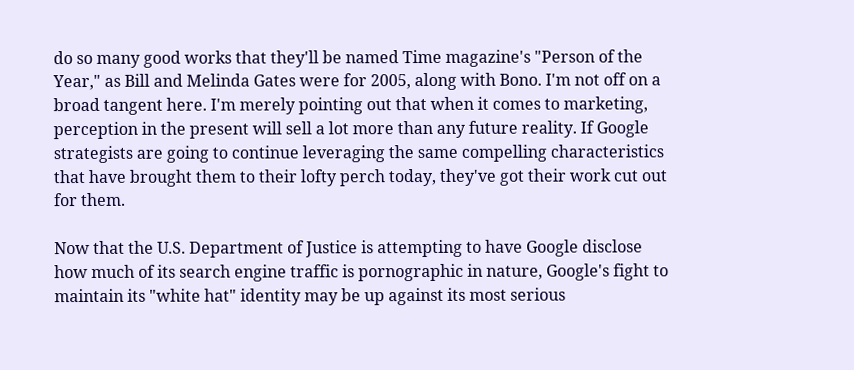do so many good works that they'll be named Time magazine's "Person of the Year," as Bill and Melinda Gates were for 2005, along with Bono. I'm not off on a broad tangent here. I'm merely pointing out that when it comes to marketing, perception in the present will sell a lot more than any future reality. If Google strategists are going to continue leveraging the same compelling characteristics that have brought them to their lofty perch today, they've got their work cut out for them.

Now that the U.S. Department of Justice is attempting to have Google disclose how much of its search engine traffic is pornographic in nature, Google's fight to maintain its "white hat" identity may be up against its most serious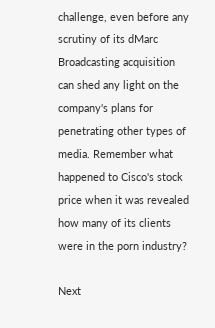challenge, even before any scrutiny of its dMarc Broadcasting acquisition can shed any light on the company's plans for penetrating other types of media. Remember what happened to Cisco's stock price when it was revealed how many of its clients were in the porn industry?

Next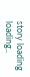story loading loading..